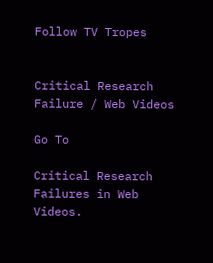Follow TV Tropes


Critical Research Failure / Web Videos

Go To

Critical Research Failures in Web Videos.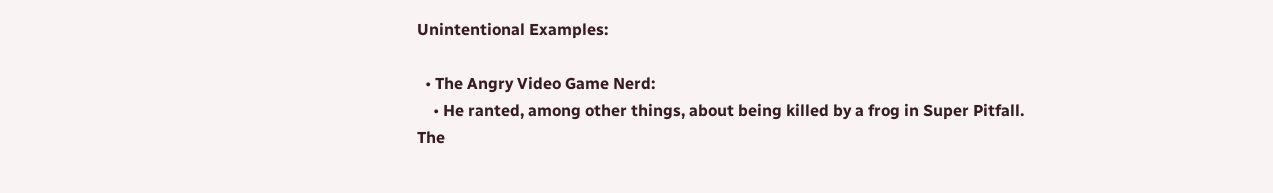Unintentional Examples:

  • The Angry Video Game Nerd:
    • He ranted, among other things, about being killed by a frog in Super Pitfall. The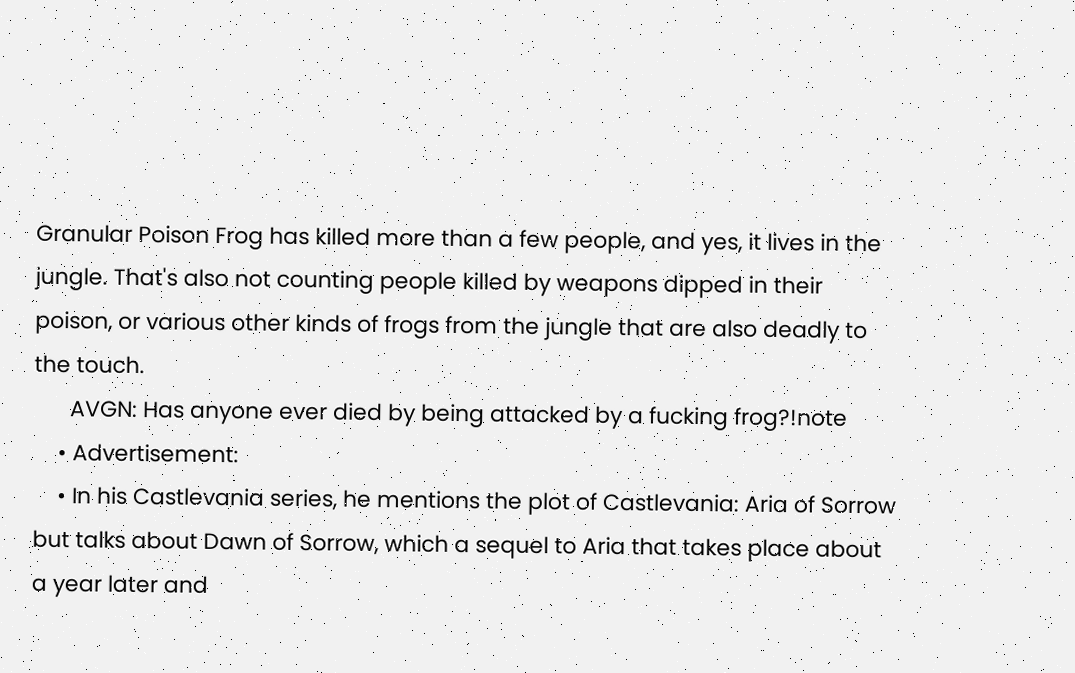Granular Poison Frog has killed more than a few people, and yes, it lives in the jungle. That's also not counting people killed by weapons dipped in their poison, or various other kinds of frogs from the jungle that are also deadly to the touch.
      AVGN: Has anyone ever died by being attacked by a fucking frog?!note
    • Advertisement:
    • In his Castlevania series, he mentions the plot of Castlevania: Aria of Sorrow but talks about Dawn of Sorrow, which a sequel to Aria that takes place about a year later and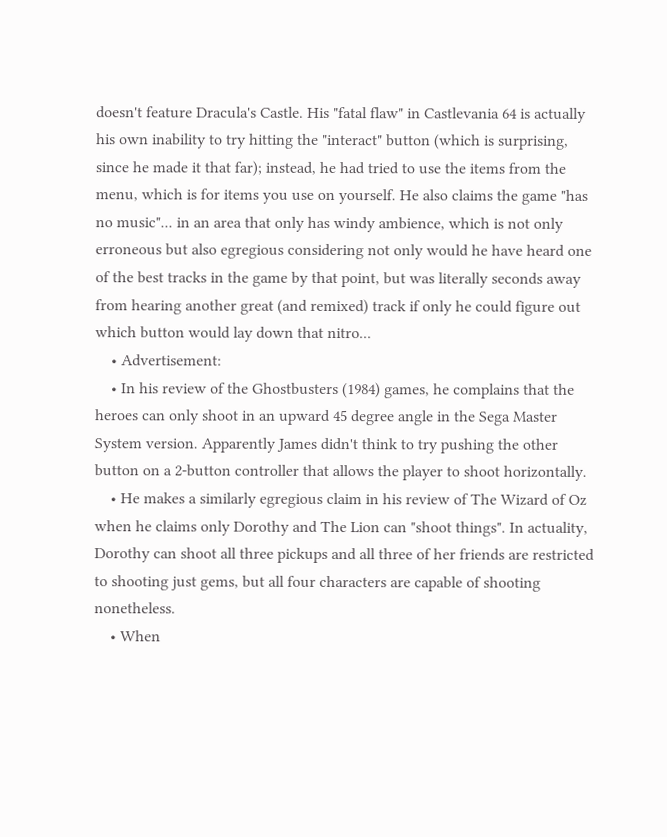doesn't feature Dracula's Castle. His "fatal flaw" in Castlevania 64 is actually his own inability to try hitting the "interact" button (which is surprising, since he made it that far); instead, he had tried to use the items from the menu, which is for items you use on yourself. He also claims the game "has no music"... in an area that only has windy ambience, which is not only erroneous but also egregious considering not only would he have heard one of the best tracks in the game by that point, but was literally seconds away from hearing another great (and remixed) track if only he could figure out which button would lay down that nitro...
    • Advertisement:
    • In his review of the Ghostbusters (1984) games, he complains that the heroes can only shoot in an upward 45 degree angle in the Sega Master System version. Apparently James didn't think to try pushing the other button on a 2-button controller that allows the player to shoot horizontally.
    • He makes a similarly egregious claim in his review of The Wizard of Oz when he claims only Dorothy and The Lion can "shoot things". In actuality, Dorothy can shoot all three pickups and all three of her friends are restricted to shooting just gems, but all four characters are capable of shooting nonetheless.
    • When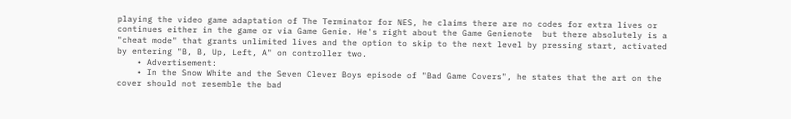playing the video game adaptation of The Terminator for NES, he claims there are no codes for extra lives or continues either in the game or via Game Genie. He's right about the Game Genienote  but there absolutely is a "cheat mode" that grants unlimited lives and the option to skip to the next level by pressing start, activated by entering "B, B, Up, Left, A" on controller two.
    • Advertisement:
    • In the Snow White and the Seven Clever Boys episode of "Bad Game Covers", he states that the art on the cover should not resemble the bad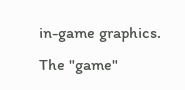in-game graphics. The "game"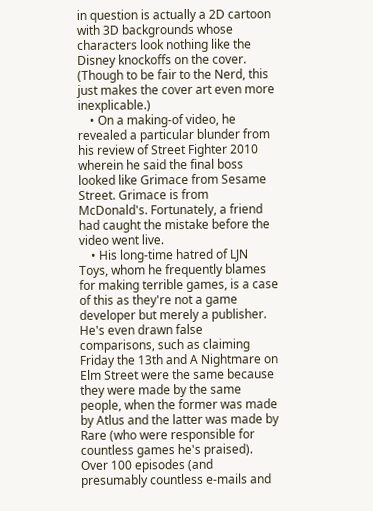in question is actually a 2D cartoon with 3D backgrounds whose characters look nothing like the Disney knockoffs on the cover. (Though to be fair to the Nerd, this just makes the cover art even more inexplicable.)
    • On a making-of video, he revealed a particular blunder from his review of Street Fighter 2010 wherein he said the final boss looked like Grimace from Sesame Street. Grimace is from McDonald's. Fortunately, a friend had caught the mistake before the video went live.
    • His long-time hatred of LJN Toys, whom he frequently blames for making terrible games, is a case of this as they're not a game developer but merely a publisher. He's even drawn false comparisons, such as claiming Friday the 13th and A Nightmare on Elm Street were the same because they were made by the same people, when the former was made by Atlus and the latter was made by Rare (who were responsible for countless games he's praised). Over 100 episodes (and presumably countless e-mails and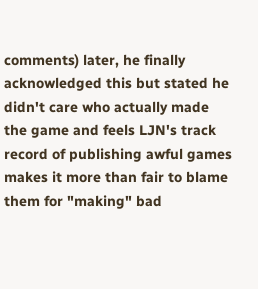comments) later, he finally acknowledged this but stated he didn't care who actually made the game and feels LJN's track record of publishing awful games makes it more than fair to blame them for "making" bad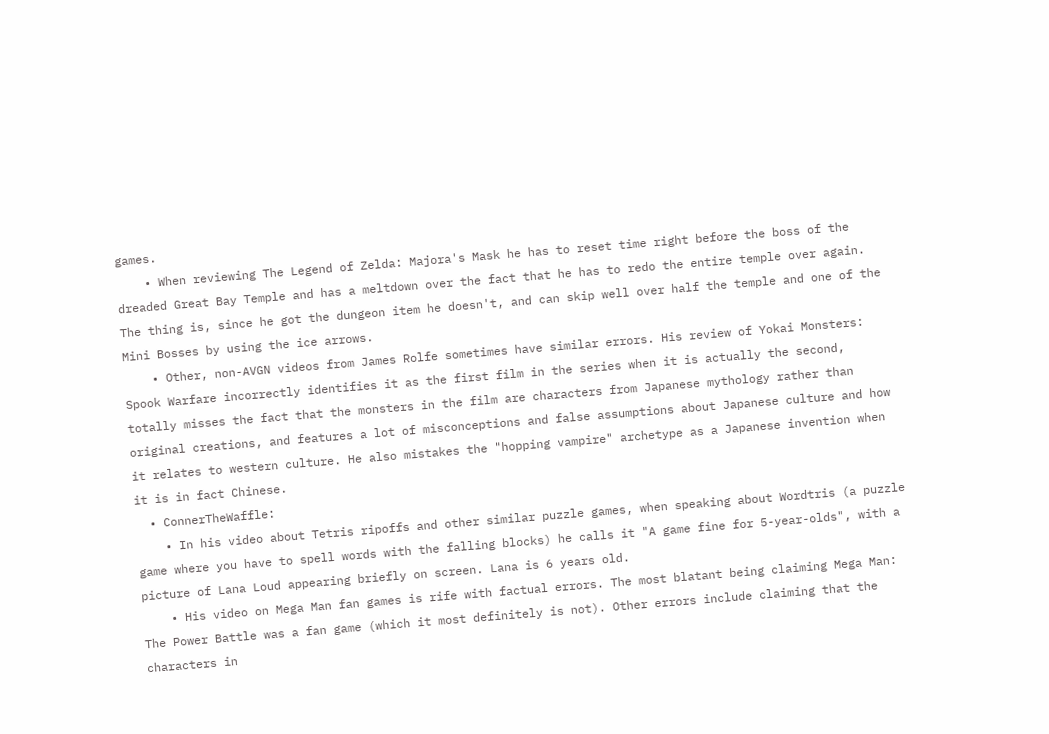games.
    • When reviewing The Legend of Zelda: Majora's Mask he has to reset time right before the boss of the dreaded Great Bay Temple and has a meltdown over the fact that he has to redo the entire temple over again. The thing is, since he got the dungeon item he doesn't, and can skip well over half the temple and one of the Mini Bosses by using the ice arrows.
    • Other, non-AVGN videos from James Rolfe sometimes have similar errors. His review of Yokai Monsters: Spook Warfare incorrectly identifies it as the first film in the series when it is actually the second, totally misses the fact that the monsters in the film are characters from Japanese mythology rather than original creations, and features a lot of misconceptions and false assumptions about Japanese culture and how it relates to western culture. He also mistakes the "hopping vampire" archetype as a Japanese invention when it is in fact Chinese.
  • ConnerTheWaffle:
    • In his video about Tetris ripoffs and other similar puzzle games, when speaking about Wordtris (a puzzle game where you have to spell words with the falling blocks) he calls it "A game fine for 5-year-olds", with a picture of Lana Loud appearing briefly on screen. Lana is 6 years old.
    • His video on Mega Man fan games is rife with factual errors. The most blatant being claiming Mega Man: The Power Battle was a fan game (which it most definitely is not). Other errors include claiming that the characters in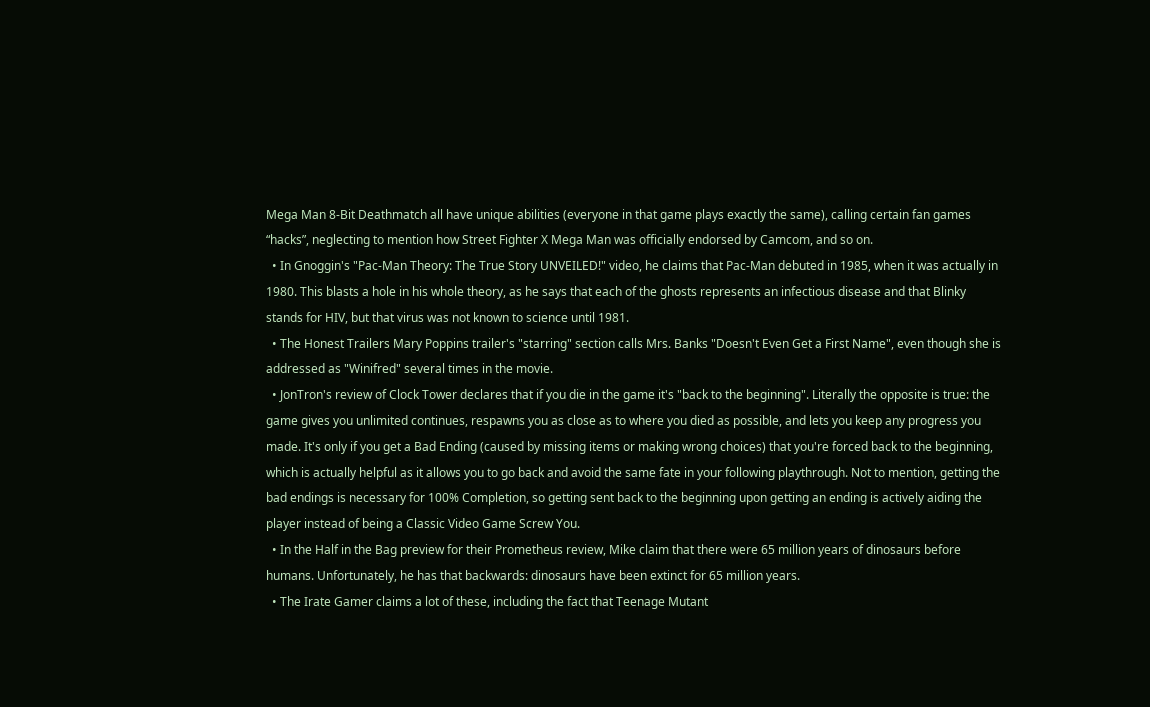Mega Man 8-Bit Deathmatch all have unique abilities (everyone in that game plays exactly the same), calling certain fan games “hacks”, neglecting to mention how Street Fighter X Mega Man was officially endorsed by Camcom, and so on.
  • In Gnoggin's "Pac-Man Theory: The True Story UNVEILED!" video, he claims that Pac-Man debuted in 1985, when it was actually in 1980. This blasts a hole in his whole theory, as he says that each of the ghosts represents an infectious disease and that Blinky stands for HIV, but that virus was not known to science until 1981.
  • The Honest Trailers Mary Poppins trailer's "starring" section calls Mrs. Banks "Doesn't Even Get a First Name", even though she is addressed as "Winifred" several times in the movie.
  • JonTron's review of Clock Tower declares that if you die in the game it's "back to the beginning". Literally the opposite is true: the game gives you unlimited continues, respawns you as close as to where you died as possible, and lets you keep any progress you made. It's only if you get a Bad Ending (caused by missing items or making wrong choices) that you're forced back to the beginning, which is actually helpful as it allows you to go back and avoid the same fate in your following playthrough. Not to mention, getting the bad endings is necessary for 100% Completion, so getting sent back to the beginning upon getting an ending is actively aiding the player instead of being a Classic Video Game Screw You.
  • In the Half in the Bag preview for their Prometheus review, Mike claim that there were 65 million years of dinosaurs before humans. Unfortunately, he has that backwards: dinosaurs have been extinct for 65 million years.
  • The Irate Gamer claims a lot of these, including the fact that Teenage Mutant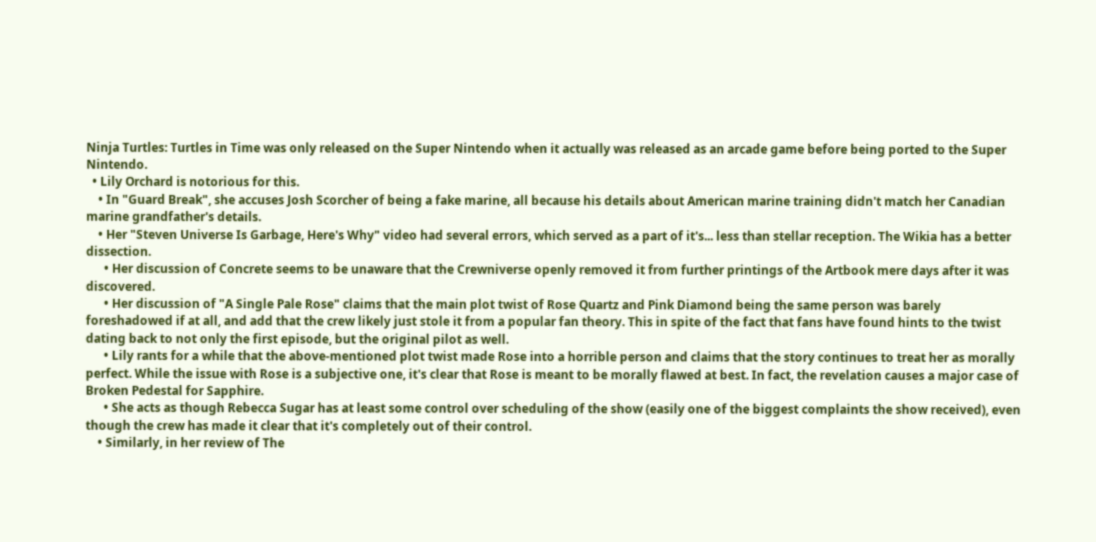Ninja Turtles: Turtles in Time was only released on the Super Nintendo when it actually was released as an arcade game before being ported to the Super Nintendo.
  • Lily Orchard is notorious for this.
    • In "Guard Break", she accuses Josh Scorcher of being a fake marine, all because his details about American marine training didn't match her Canadian marine grandfather's details.
    • Her "Steven Universe Is Garbage, Here's Why" video had several errors, which served as a part of it's... less than stellar reception. The Wikia has a better dissection.
      • Her discussion of Concrete seems to be unaware that the Crewniverse openly removed it from further printings of the Artbook mere days after it was discovered.
      • Her discussion of "A Single Pale Rose" claims that the main plot twist of Rose Quartz and Pink Diamond being the same person was barely foreshadowed if at all, and add that the crew likely just stole it from a popular fan theory. This in spite of the fact that fans have found hints to the twist dating back to not only the first episode, but the original pilot as well.
      • Lily rants for a while that the above-mentioned plot twist made Rose into a horrible person and claims that the story continues to treat her as morally perfect. While the issue with Rose is a subjective one, it's clear that Rose is meant to be morally flawed at best. In fact, the revelation causes a major case of Broken Pedestal for Sapphire.
      • She acts as though Rebecca Sugar has at least some control over scheduling of the show (easily one of the biggest complaints the show received), even though the crew has made it clear that it's completely out of their control.
    • Similarly, in her review of The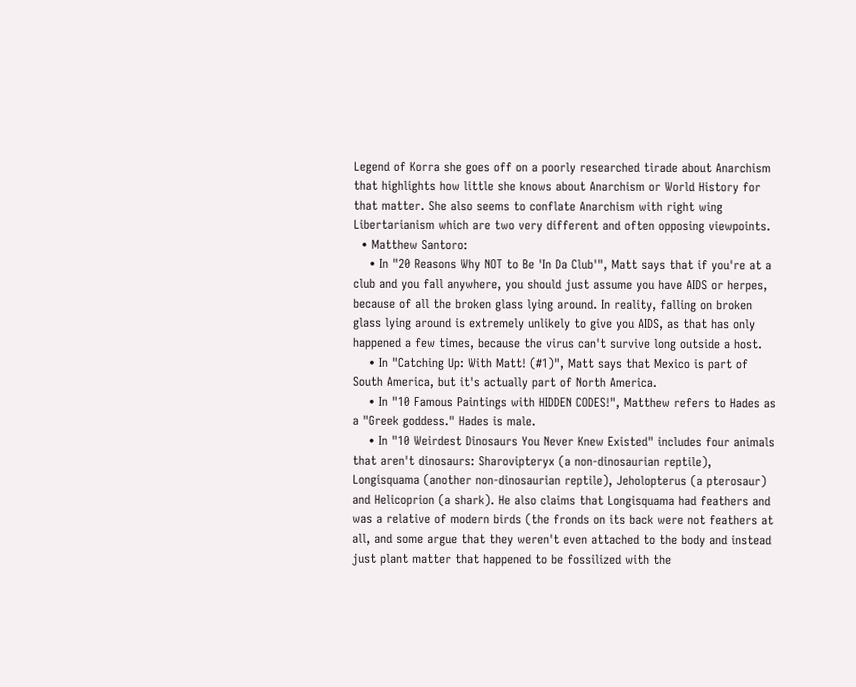Legend of Korra she goes off on a poorly researched tirade about Anarchism that highlights how little she knows about Anarchism or World History for that matter. She also seems to conflate Anarchism with right wing Libertarianism which are two very different and often opposing viewpoints.
  • Matthew Santoro:
    • In "20 Reasons Why NOT to Be 'In Da Club'", Matt says that if you're at a club and you fall anywhere, you should just assume you have AIDS or herpes, because of all the broken glass lying around. In reality, falling on broken glass lying around is extremely unlikely to give you AIDS, as that has only happened a few times, because the virus can't survive long outside a host.
    • In "Catching Up: With Matt! (#1)", Matt says that Mexico is part of South America, but it's actually part of North America.
    • In "10 Famous Paintings with HIDDEN CODES!", Matthew refers to Hades as a "Greek goddess." Hades is male.
    • In "10 Weirdest Dinosaurs You Never Knew Existed" includes four animals that aren't dinosaurs: Sharovipteryx (a non-dinosaurian reptile), Longisquama (another non-dinosaurian reptile), Jeholopterus (a pterosaur) and Helicoprion (a shark). He also claims that Longisquama had feathers and was a relative of modern birds (the fronds on its back were not feathers at all, and some argue that they weren't even attached to the body and instead just plant matter that happened to be fossilized with the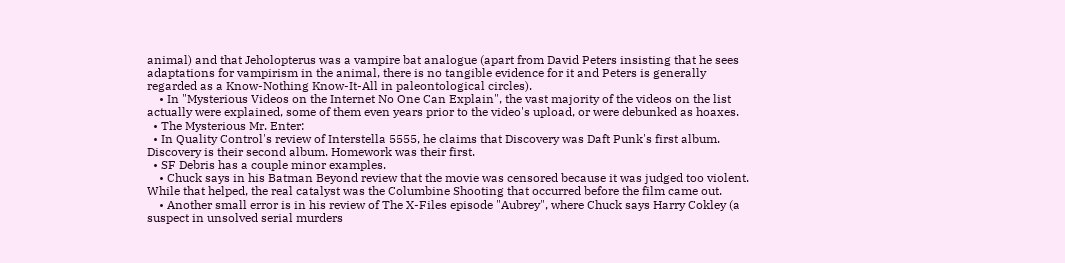animal) and that Jeholopterus was a vampire bat analogue (apart from David Peters insisting that he sees adaptations for vampirism in the animal, there is no tangible evidence for it and Peters is generally regarded as a Know-Nothing Know-It-All in paleontological circles).
    • In "Mysterious Videos on the Internet No One Can Explain", the vast majority of the videos on the list actually were explained, some of them even years prior to the video's upload, or were debunked as hoaxes.
  • The Mysterious Mr. Enter:
  • In Quality Control's review of Interstella 5555, he claims that Discovery was Daft Punk's first album. Discovery is their second album. Homework was their first.
  • SF Debris has a couple minor examples.
    • Chuck says in his Batman Beyond review that the movie was censored because it was judged too violent. While that helped, the real catalyst was the Columbine Shooting that occurred before the film came out.
    • Another small error is in his review of The X-Files episode "Aubrey", where Chuck says Harry Cokley (a suspect in unsolved serial murders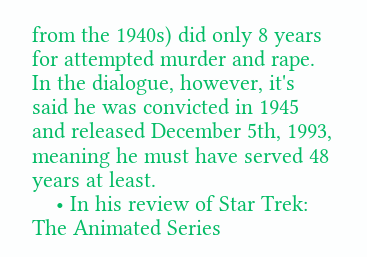from the 1940s) did only 8 years for attempted murder and rape. In the dialogue, however, it's said he was convicted in 1945 and released December 5th, 1993, meaning he must have served 48 years at least.
    • In his review of Star Trek: The Animated Series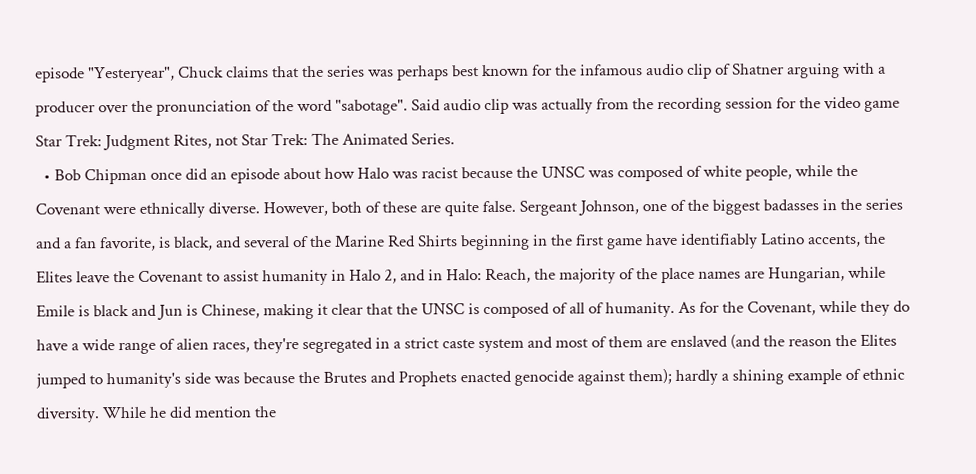episode "Yesteryear", Chuck claims that the series was perhaps best known for the infamous audio clip of Shatner arguing with a producer over the pronunciation of the word "sabotage". Said audio clip was actually from the recording session for the video game Star Trek: Judgment Rites, not Star Trek: The Animated Series.
  • Bob Chipman once did an episode about how Halo was racist because the UNSC was composed of white people, while the Covenant were ethnically diverse. However, both of these are quite false. Sergeant Johnson, one of the biggest badasses in the series and a fan favorite, is black, and several of the Marine Red Shirts beginning in the first game have identifiably Latino accents, the Elites leave the Covenant to assist humanity in Halo 2, and in Halo: Reach, the majority of the place names are Hungarian, while Emile is black and Jun is Chinese, making it clear that the UNSC is composed of all of humanity. As for the Covenant, while they do have a wide range of alien races, they're segregated in a strict caste system and most of them are enslaved (and the reason the Elites jumped to humanity's side was because the Brutes and Prophets enacted genocide against them); hardly a shining example of ethnic diversity. While he did mention the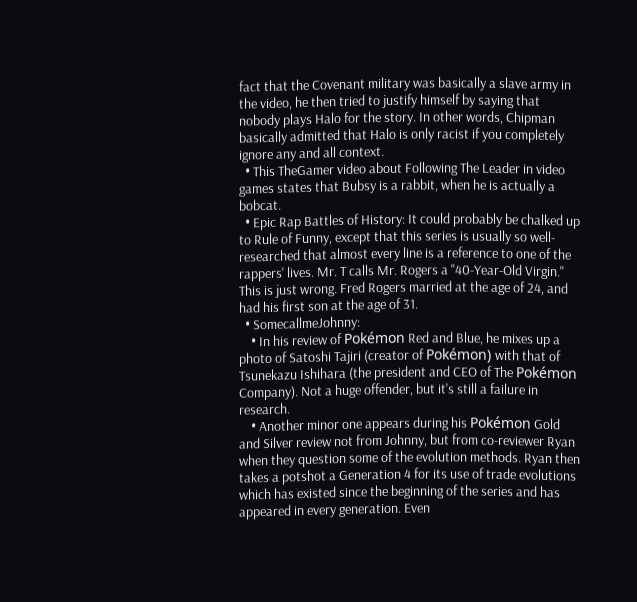fact that the Covenant military was basically a slave army in the video, he then tried to justify himself by saying that nobody plays Halo for the story. In other words, Chipman basically admitted that Halo is only racist if you completely ignore any and all context.
  • This TheGamer video about Following The Leader in video games states that Bubsy is a rabbit, when he is actually a bobcat.
  • Epic Rap Battles of History: It could probably be chalked up to Rule of Funny, except that this series is usually so well-researched that almost every line is a reference to one of the rappers' lives. Mr. T calls Mr. Rogers a "40-Year-Old Virgin." This is just wrong. Fred Rogers married at the age of 24, and had his first son at the age of 31.
  • SomecallmeJohnny:
    • In his review of Pokémon Red and Blue, he mixes up a photo of Satoshi Tajiri (creator of Pokémon) with that of Tsunekazu Ishihara (the president and CEO of The Pokémon Company). Not a huge offender, but it's still a failure in research.
    • Another minor one appears during his Pokémon Gold and Silver review not from Johnny, but from co-reviewer Ryan when they question some of the evolution methods. Ryan then takes a potshot a Generation 4 for its use of trade evolutions which has existed since the beginning of the series and has appeared in every generation. Even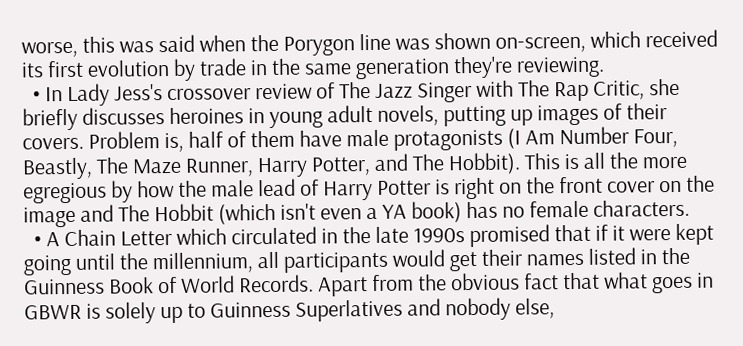worse, this was said when the Porygon line was shown on-screen, which received its first evolution by trade in the same generation they're reviewing.
  • In Lady Jess's crossover review of The Jazz Singer with The Rap Critic, she briefly discusses heroines in young adult novels, putting up images of their covers. Problem is, half of them have male protagonists (I Am Number Four, Beastly, The Maze Runner, Harry Potter, and The Hobbit). This is all the more egregious by how the male lead of Harry Potter is right on the front cover on the image and The Hobbit (which isn't even a YA book) has no female characters.
  • A Chain Letter which circulated in the late 1990s promised that if it were kept going until the millennium, all participants would get their names listed in the Guinness Book of World Records. Apart from the obvious fact that what goes in GBWR is solely up to Guinness Superlatives and nobody else,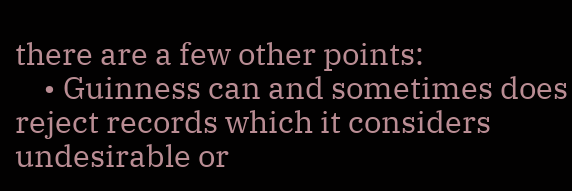there are a few other points:
    • Guinness can and sometimes does reject records which it considers undesirable or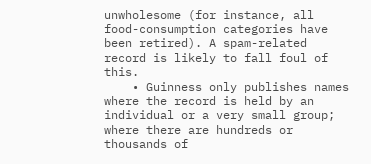unwholesome (for instance, all food-consumption categories have been retired). A spam-related record is likely to fall foul of this.
    • Guinness only publishes names where the record is held by an individual or a very small group; where there are hundreds or thousands of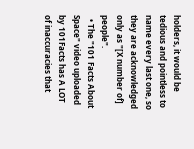holders, it would be tedious and pointless to name every last one, so they are acknowledged only as "[X number of] people".
  • The "101 Facts About Space" video uploaded by 101Facts has A LOT of inaccuracies that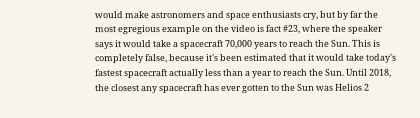would make astronomers and space enthusiasts cry, but by far the most egregious example on the video is fact #23, where the speaker says it would take a spacecraft 70,000 years to reach the Sun. This is completely false, because it's been estimated that it would take today's fastest spacecraft actually less than a year to reach the Sun. Until 2018, the closest any spacecraft has ever gotten to the Sun was Helios 2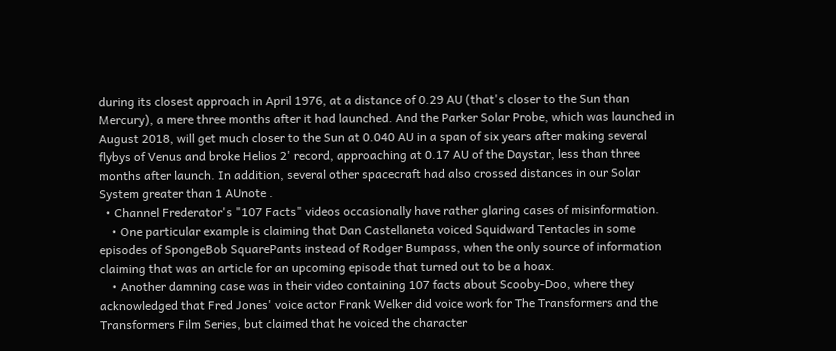during its closest approach in April 1976, at a distance of 0.29 AU (that's closer to the Sun than Mercury), a mere three months after it had launched. And the Parker Solar Probe, which was launched in August 2018, will get much closer to the Sun at 0.040 AU in a span of six years after making several flybys of Venus and broke Helios 2' record, approaching at 0.17 AU of the Daystar, less than three months after launch. In addition, several other spacecraft had also crossed distances in our Solar System greater than 1 AUnote .
  • Channel Frederator's "107 Facts" videos occasionally have rather glaring cases of misinformation.
    • One particular example is claiming that Dan Castellaneta voiced Squidward Tentacles in some episodes of SpongeBob SquarePants instead of Rodger Bumpass, when the only source of information claiming that was an article for an upcoming episode that turned out to be a hoax.
    • Another damning case was in their video containing 107 facts about Scooby-Doo, where they acknowledged that Fred Jones' voice actor Frank Welker did voice work for The Transformers and the Transformers Film Series, but claimed that he voiced the character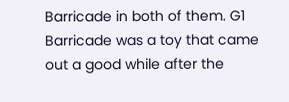Barricade in both of them. G1 Barricade was a toy that came out a good while after the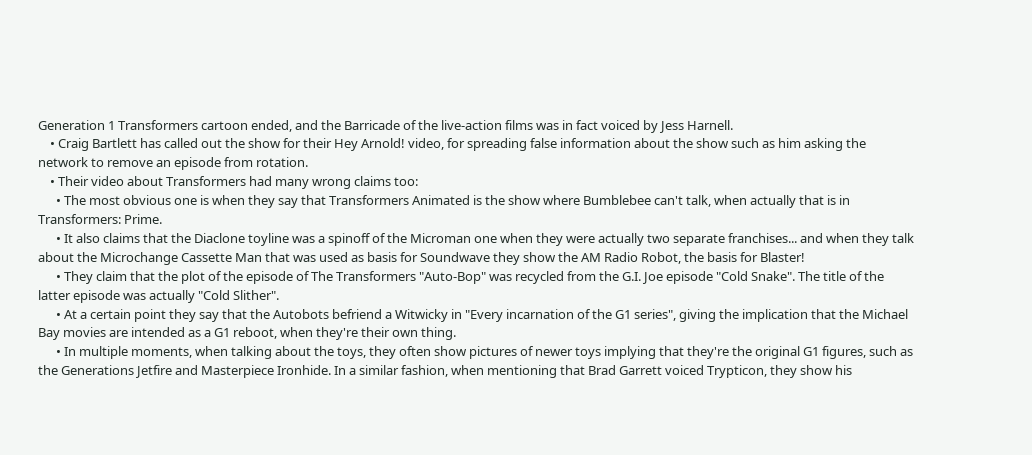Generation 1 Transformers cartoon ended, and the Barricade of the live-action films was in fact voiced by Jess Harnell.
    • Craig Bartlett has called out the show for their Hey Arnold! video, for spreading false information about the show such as him asking the network to remove an episode from rotation.
    • Their video about Transformers had many wrong claims too:
      • The most obvious one is when they say that Transformers Animated is the show where Bumblebee can't talk, when actually that is in Transformers: Prime.
      • It also claims that the Diaclone toyline was a spinoff of the Microman one when they were actually two separate franchises... and when they talk about the Microchange Cassette Man that was used as basis for Soundwave they show the AM Radio Robot, the basis for Blaster!
      • They claim that the plot of the episode of The Transformers "Auto-Bop" was recycled from the G.I. Joe episode "Cold Snake". The title of the latter episode was actually "Cold Slither".
      • At a certain point they say that the Autobots befriend a Witwicky in "Every incarnation of the G1 series", giving the implication that the Michael Bay movies are intended as a G1 reboot, when they're their own thing.
      • In multiple moments, when talking about the toys, they often show pictures of newer toys implying that they're the original G1 figures, such as the Generations Jetfire and Masterpiece Ironhide. In a similar fashion, when mentioning that Brad Garrett voiced Trypticon, they show his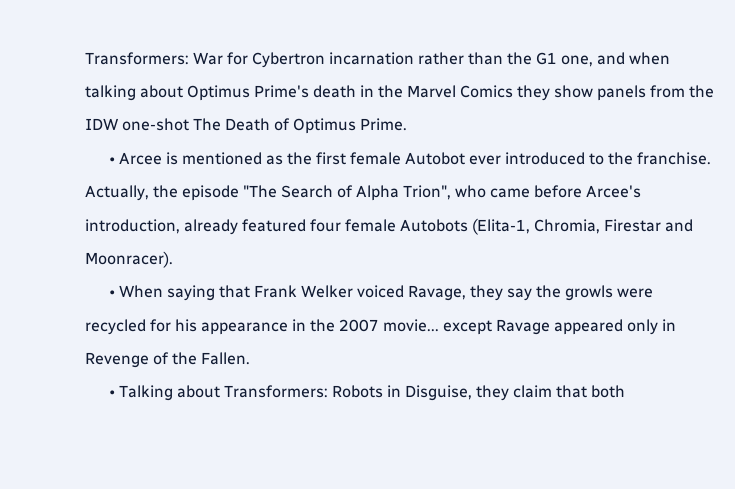Transformers: War for Cybertron incarnation rather than the G1 one, and when talking about Optimus Prime's death in the Marvel Comics they show panels from the IDW one-shot The Death of Optimus Prime.
      • Arcee is mentioned as the first female Autobot ever introduced to the franchise. Actually, the episode "The Search of Alpha Trion", who came before Arcee's introduction, already featured four female Autobots (Elita-1, Chromia, Firestar and Moonracer).
      • When saying that Frank Welker voiced Ravage, they say the growls were recycled for his appearance in the 2007 movie... except Ravage appeared only in Revenge of the Fallen.
      • Talking about Transformers: Robots in Disguise, they claim that both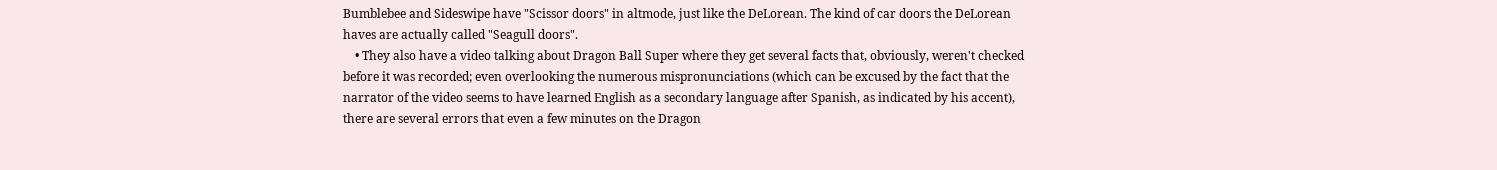Bumblebee and Sideswipe have "Scissor doors" in altmode, just like the DeLorean. The kind of car doors the DeLorean haves are actually called "Seagull doors".
    • They also have a video talking about Dragon Ball Super where they get several facts that, obviously, weren't checked before it was recorded; even overlooking the numerous mispronunciations (which can be excused by the fact that the narrator of the video seems to have learned English as a secondary language after Spanish, as indicated by his accent), there are several errors that even a few minutes on the Dragon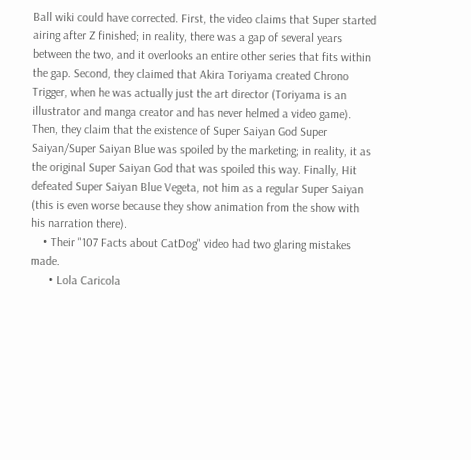Ball wiki could have corrected. First, the video claims that Super started airing after Z finished; in reality, there was a gap of several years between the two, and it overlooks an entire other series that fits within the gap. Second, they claimed that Akira Toriyama created Chrono Trigger, when he was actually just the art director (Toriyama is an illustrator and manga creator and has never helmed a video game). Then, they claim that the existence of Super Saiyan God Super Saiyan/Super Saiyan Blue was spoiled by the marketing; in reality, it as the original Super Saiyan God that was spoiled this way. Finally, Hit defeated Super Saiyan Blue Vegeta, not him as a regular Super Saiyan (this is even worse because they show animation from the show with his narration there).
    • Their "107 Facts about CatDog" video had two glaring mistakes made.
      • Lola Caricola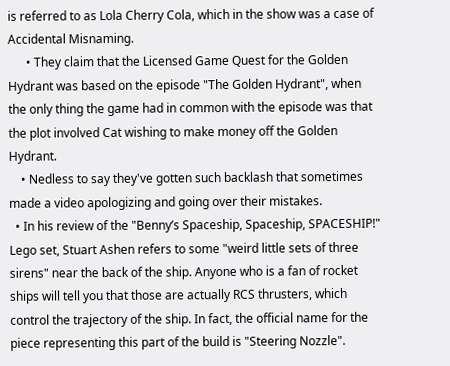is referred to as Lola Cherry Cola, which in the show was a case of Accidental Misnaming.
      • They claim that the Licensed Game Quest for the Golden Hydrant was based on the episode "The Golden Hydrant", when the only thing the game had in common with the episode was that the plot involved Cat wishing to make money off the Golden Hydrant.
    • Nedless to say they've gotten such backlash that sometimes made a video apologizing and going over their mistakes.
  • In his review of the "Benny’s Spaceship, Spaceship, SPACESHIP!" Lego set, Stuart Ashen refers to some "weird little sets of three sirens" near the back of the ship. Anyone who is a fan of rocket ships will tell you that those are actually RCS thrusters, which control the trajectory of the ship. In fact, the official name for the piece representing this part of the build is "Steering Nozzle".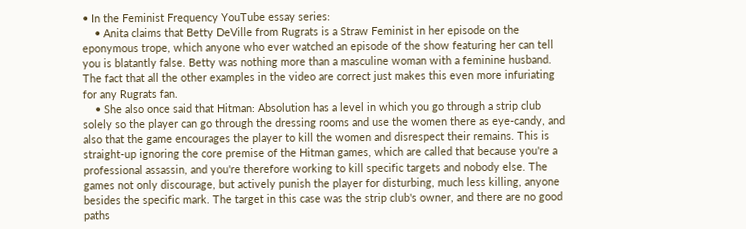• In the Feminist Frequency YouTube essay series:
    • Anita claims that Betty DeVille from Rugrats is a Straw Feminist in her episode on the eponymous trope, which anyone who ever watched an episode of the show featuring her can tell you is blatantly false. Betty was nothing more than a masculine woman with a feminine husband. The fact that all the other examples in the video are correct just makes this even more infuriating for any Rugrats fan.
    • She also once said that Hitman: Absolution has a level in which you go through a strip club solely so the player can go through the dressing rooms and use the women there as eye-candy, and also that the game encourages the player to kill the women and disrespect their remains. This is straight-up ignoring the core premise of the Hitman games, which are called that because you're a professional assassin, and you're therefore working to kill specific targets and nobody else. The games not only discourage, but actively punish the player for disturbing, much less killing, anyone besides the specific mark. The target in this case was the strip club's owner, and there are no good paths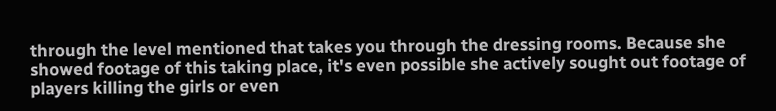through the level mentioned that takes you through the dressing rooms. Because she showed footage of this taking place, it's even possible she actively sought out footage of players killing the girls or even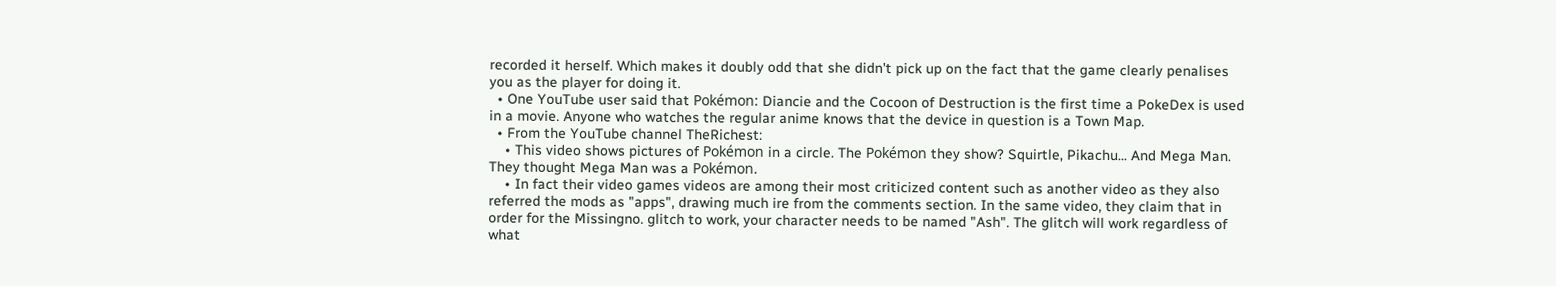recorded it herself. Which makes it doubly odd that she didn't pick up on the fact that the game clearly penalises you as the player for doing it.
  • One YouTube user said that Pokémon: Diancie and the Cocoon of Destruction is the first time a PokeDex is used in a movie. Anyone who watches the regular anime knows that the device in question is a Town Map.
  • From the YouTube channel TheRichest:
    • This video shows pictures of Pokémon in a circle. The Pokémon they show? Squirtle, Pikachu... And Mega Man. They thought Mega Man was a Pokémon.
    • In fact their video games videos are among their most criticized content such as another video as they also referred the mods as "apps", drawing much ire from the comments section. In the same video, they claim that in order for the Missingno. glitch to work, your character needs to be named "Ash". The glitch will work regardless of what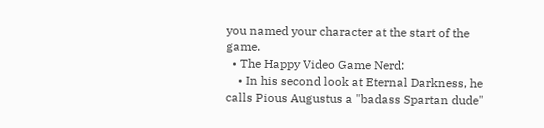you named your character at the start of the game.
  • The Happy Video Game Nerd:
    • In his second look at Eternal Darkness, he calls Pious Augustus a "badass Spartan dude"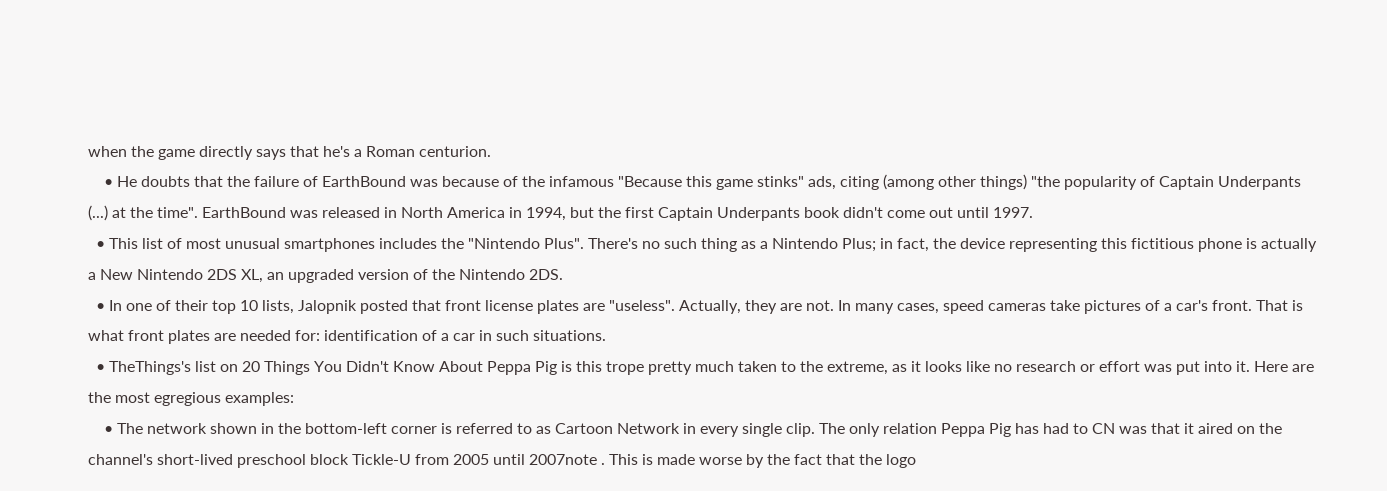when the game directly says that he's a Roman centurion.
    • He doubts that the failure of EarthBound was because of the infamous "Because this game stinks" ads, citing (among other things) "the popularity of Captain Underpants (...) at the time". EarthBound was released in North America in 1994, but the first Captain Underpants book didn't come out until 1997.
  • This list of most unusual smartphones includes the "Nintendo Plus". There's no such thing as a Nintendo Plus; in fact, the device representing this fictitious phone is actually a New Nintendo 2DS XL, an upgraded version of the Nintendo 2DS.
  • In one of their top 10 lists, Jalopnik posted that front license plates are "useless". Actually, they are not. In many cases, speed cameras take pictures of a car's front. That is what front plates are needed for: identification of a car in such situations.
  • TheThings's list on 20 Things You Didn't Know About Peppa Pig is this trope pretty much taken to the extreme, as it looks like no research or effort was put into it. Here are the most egregious examples:
    • The network shown in the bottom-left corner is referred to as Cartoon Network in every single clip. The only relation Peppa Pig has had to CN was that it aired on the channel's short-lived preschool block Tickle-U from 2005 until 2007note . This is made worse by the fact that the logo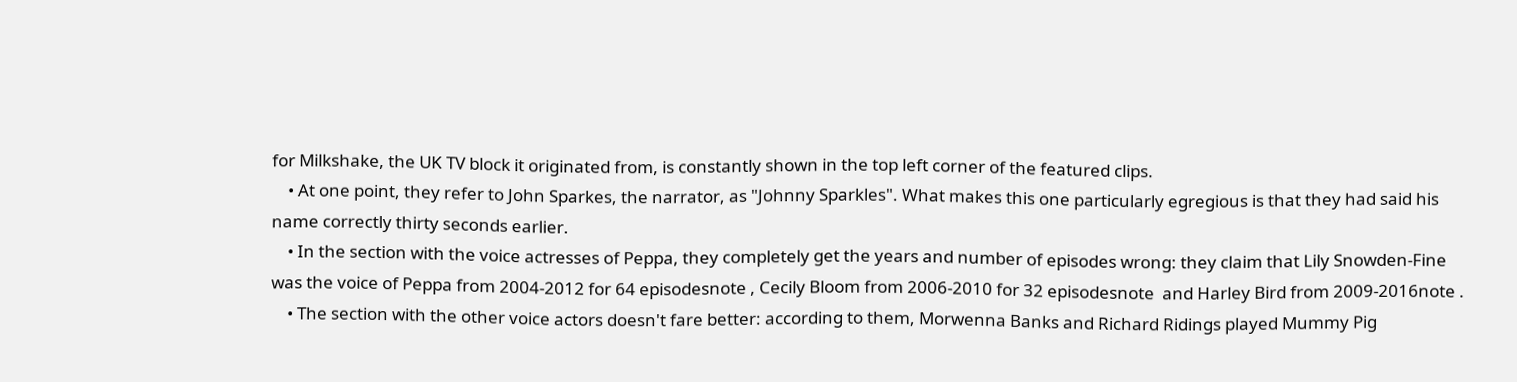for Milkshake, the UK TV block it originated from, is constantly shown in the top left corner of the featured clips.
    • At one point, they refer to John Sparkes, the narrator, as "Johnny Sparkles". What makes this one particularly egregious is that they had said his name correctly thirty seconds earlier.
    • In the section with the voice actresses of Peppa, they completely get the years and number of episodes wrong: they claim that Lily Snowden-Fine was the voice of Peppa from 2004-2012 for 64 episodesnote , Cecily Bloom from 2006-2010 for 32 episodesnote  and Harley Bird from 2009-2016note .
    • The section with the other voice actors doesn't fare better: according to them, Morwenna Banks and Richard Ridings played Mummy Pig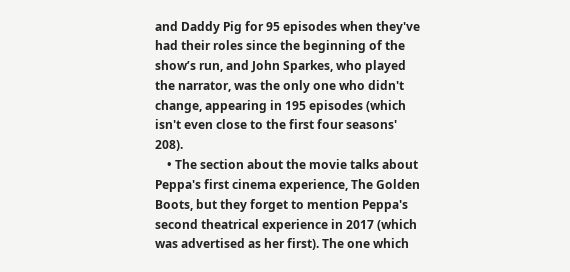and Daddy Pig for 95 episodes when they've had their roles since the beginning of the show’s run, and John Sparkes, who played the narrator, was the only one who didn't change, appearing in 195 episodes (which isn't even close to the first four seasons' 208).
    • The section about the movie talks about Peppa's first cinema experience, The Golden Boots, but they forget to mention Peppa's second theatrical experience in 2017 (which was advertised as her first). The one which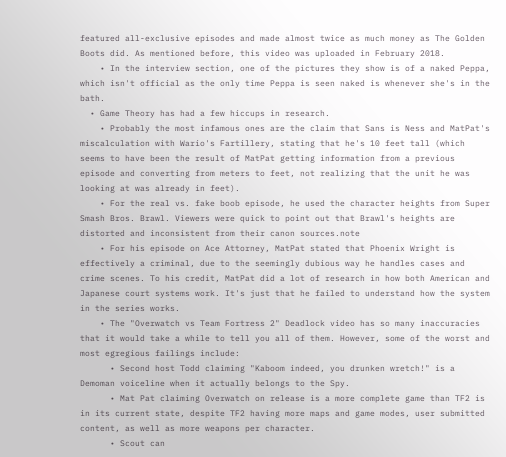featured all-exclusive episodes and made almost twice as much money as The Golden Boots did. As mentioned before, this video was uploaded in February 2018.
    • In the interview section, one of the pictures they show is of a naked Peppa, which isn't official as the only time Peppa is seen naked is whenever she's in the bath.
  • Game Theory has had a few hiccups in research.
    • Probably the most infamous ones are the claim that Sans is Ness and MatPat's miscalculation with Wario's Fartillery, stating that he's 10 feet tall (which seems to have been the result of MatPat getting information from a previous episode and converting from meters to feet, not realizing that the unit he was looking at was already in feet).
    • For the real vs. fake boob episode, he used the character heights from Super Smash Bros. Brawl. Viewers were quick to point out that Brawl's heights are distorted and inconsistent from their canon sources.note
    • For his episode on Ace Attorney, MatPat stated that Phoenix Wright is effectively a criminal, due to the seemingly dubious way he handles cases and crime scenes. To his credit, MatPat did a lot of research in how both American and Japanese court systems work. It's just that he failed to understand how the system in the series works.
    • The "Overwatch vs Team Fortress 2" Deadlock video has so many inaccuracies that it would take a while to tell you all of them. However, some of the worst and most egregious failings include:
      • Second host Todd claiming "Kaboom indeed, you drunken wretch!" is a Demoman voiceline when it actually belongs to the Spy.
      • Mat Pat claiming Overwatch on release is a more complete game than TF2 is in its current state, despite TF2 having more maps and game modes, user submitted content, as well as more weapons per character.
      • Scout can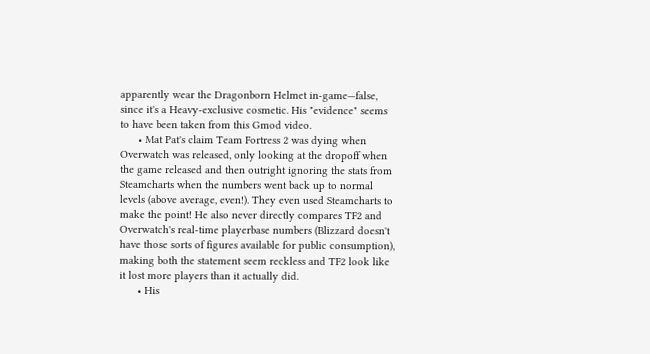apparently wear the Dragonborn Helmet in-game—false, since it's a Heavy-exclusive cosmetic. His "evidence" seems to have been taken from this Gmod video.
      • Mat Pat's claim Team Fortress 2 was dying when Overwatch was released, only looking at the dropoff when the game released and then outright ignoring the stats from Steamcharts when the numbers went back up to normal levels (above average, even!). They even used Steamcharts to make the point! He also never directly compares TF2 and Overwatch's real-time playerbase numbers (Blizzard doesn't have those sorts of figures available for public consumption), making both the statement seem reckless and TF2 look like it lost more players than it actually did.
      • His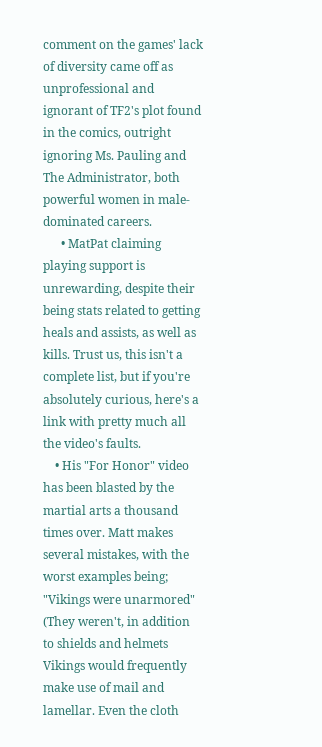comment on the games' lack of diversity came off as unprofessional and ignorant of TF2's plot found in the comics, outright ignoring Ms. Pauling and The Administrator, both powerful women in male-dominated careers.
      • MatPat claiming playing support is unrewarding, despite their being stats related to getting heals and assists, as well as kills. Trust us, this isn't a complete list, but if you're absolutely curious, here's a link with pretty much all the video's faults.
    • His "For Honor" video has been blasted by the martial arts a thousand times over. Matt makes several mistakes, with the worst examples being; "Vikings were unarmored" (They weren't, in addition to shields and helmets Vikings would frequently make use of mail and lamellar. Even the cloth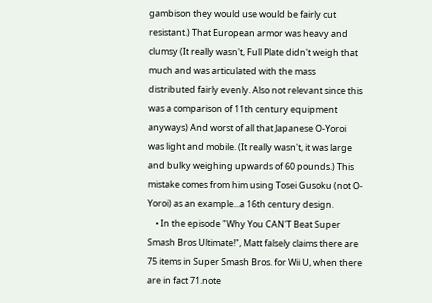gambison they would use would be fairly cut resistant.) That European armor was heavy and clumsy (It really wasn't, Full Plate didn't weigh that much and was articulated with the mass distributed fairly evenly. Also not relevant since this was a comparison of 11th century equipment anyways) And worst of all that Japanese O-Yoroi was light and mobile. (It really wasn't, it was large and bulky weighing upwards of 60 pounds.) This mistake comes from him using Tosei Gusoku (not O-Yoroi) as an example...a 16th century design.
    • In the episode "Why You CAN'T Beat Super Smash Bros Ultimate!", Matt falsely claims there are 75 items in Super Smash Bros. for Wii U, when there are in fact 71.note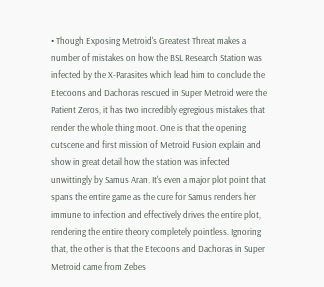• Though Exposing Metroid's Greatest Threat makes a number of mistakes on how the BSL Research Station was infected by the X-Parasites which lead him to conclude the Etecoons and Dachoras rescued in Super Metroid were the Patient Zeros, it has two incredibly egregious mistakes that render the whole thing moot. One is that the opening cutscene and first mission of Metroid Fusion explain and show in great detail how the station was infected unwittingly by Samus Aran. It's even a major plot point that spans the entire game as the cure for Samus renders her immune to infection and effectively drives the entire plot, rendering the entire theory completely pointless. Ignoring that, the other is that the Etecoons and Dachoras in Super Metroid came from Zebes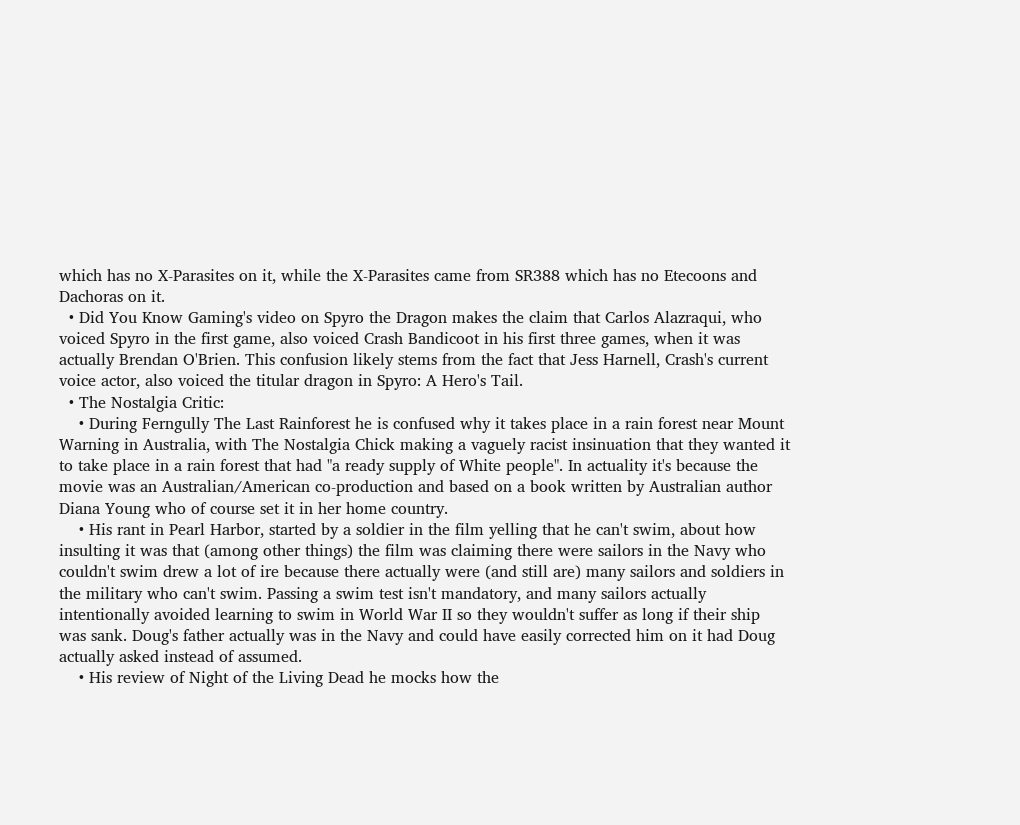which has no X-Parasites on it, while the X-Parasites came from SR388 which has no Etecoons and Dachoras on it.
  • Did You Know Gaming's video on Spyro the Dragon makes the claim that Carlos Alazraqui, who voiced Spyro in the first game, also voiced Crash Bandicoot in his first three games, when it was actually Brendan O'Brien. This confusion likely stems from the fact that Jess Harnell, Crash's current voice actor, also voiced the titular dragon in Spyro: A Hero's Tail.
  • The Nostalgia Critic:
    • During Ferngully The Last Rainforest he is confused why it takes place in a rain forest near Mount Warning in Australia, with The Nostalgia Chick making a vaguely racist insinuation that they wanted it to take place in a rain forest that had "a ready supply of White people". In actuality it's because the movie was an Australian/American co-production and based on a book written by Australian author Diana Young who of course set it in her home country.
    • His rant in Pearl Harbor, started by a soldier in the film yelling that he can't swim, about how insulting it was that (among other things) the film was claiming there were sailors in the Navy who couldn't swim drew a lot of ire because there actually were (and still are) many sailors and soldiers in the military who can't swim. Passing a swim test isn't mandatory, and many sailors actually intentionally avoided learning to swim in World War II so they wouldn't suffer as long if their ship was sank. Doug's father actually was in the Navy and could have easily corrected him on it had Doug actually asked instead of assumed.
    • His review of Night of the Living Dead he mocks how the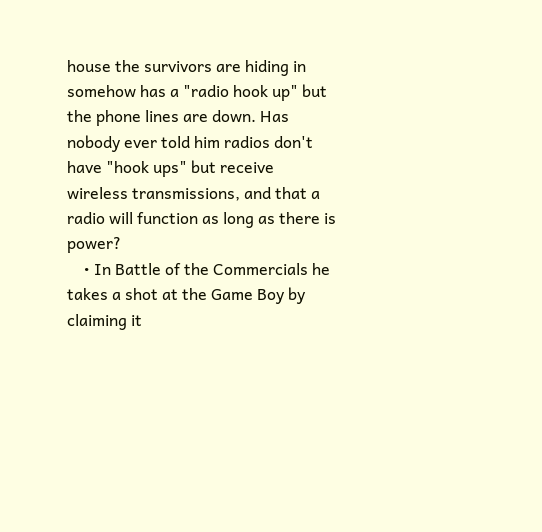house the survivors are hiding in somehow has a "radio hook up" but the phone lines are down. Has nobody ever told him radios don't have "hook ups" but receive wireless transmissions, and that a radio will function as long as there is power?
    • In Battle of the Commercials he takes a shot at the Game Boy by claiming it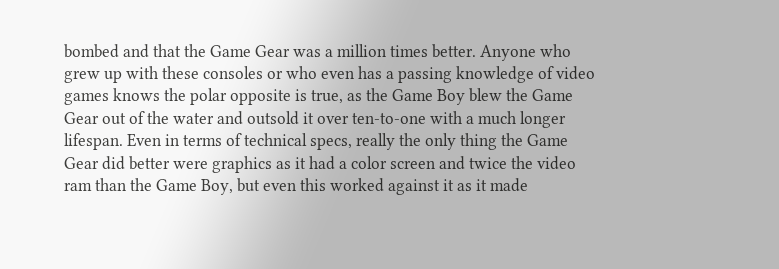bombed and that the Game Gear was a million times better. Anyone who grew up with these consoles or who even has a passing knowledge of video games knows the polar opposite is true, as the Game Boy blew the Game Gear out of the water and outsold it over ten-to-one with a much longer lifespan. Even in terms of technical specs, really the only thing the Game Gear did better were graphics as it had a color screen and twice the video ram than the Game Boy, but even this worked against it as it made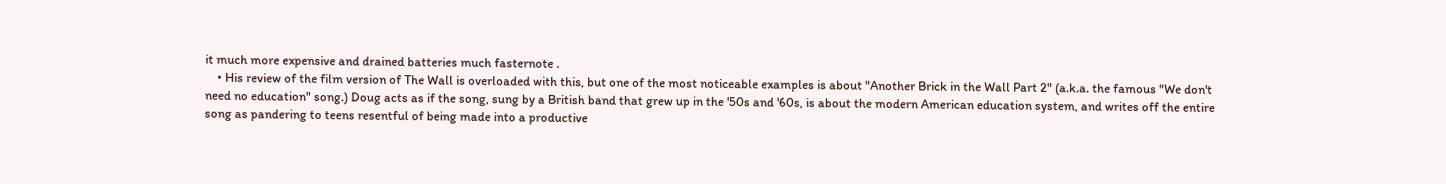it much more expensive and drained batteries much fasternote .
    • His review of the film version of The Wall is overloaded with this, but one of the most noticeable examples is about "Another Brick in the Wall Part 2" (a.k.a. the famous "We don't need no education" song.) Doug acts as if the song, sung by a British band that grew up in the '50s and '60s, is about the modern American education system, and writes off the entire song as pandering to teens resentful of being made into a productive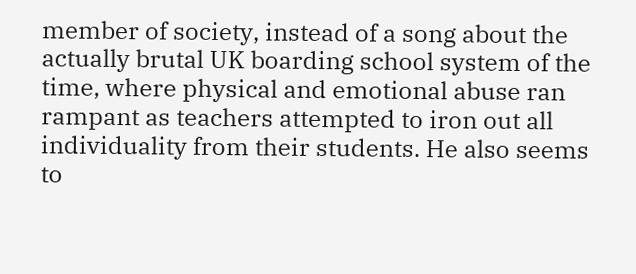member of society, instead of a song about the actually brutal UK boarding school system of the time, where physical and emotional abuse ran rampant as teachers attempted to iron out all individuality from their students. He also seems to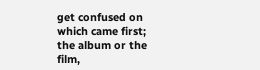get confused on which came first; the album or the film,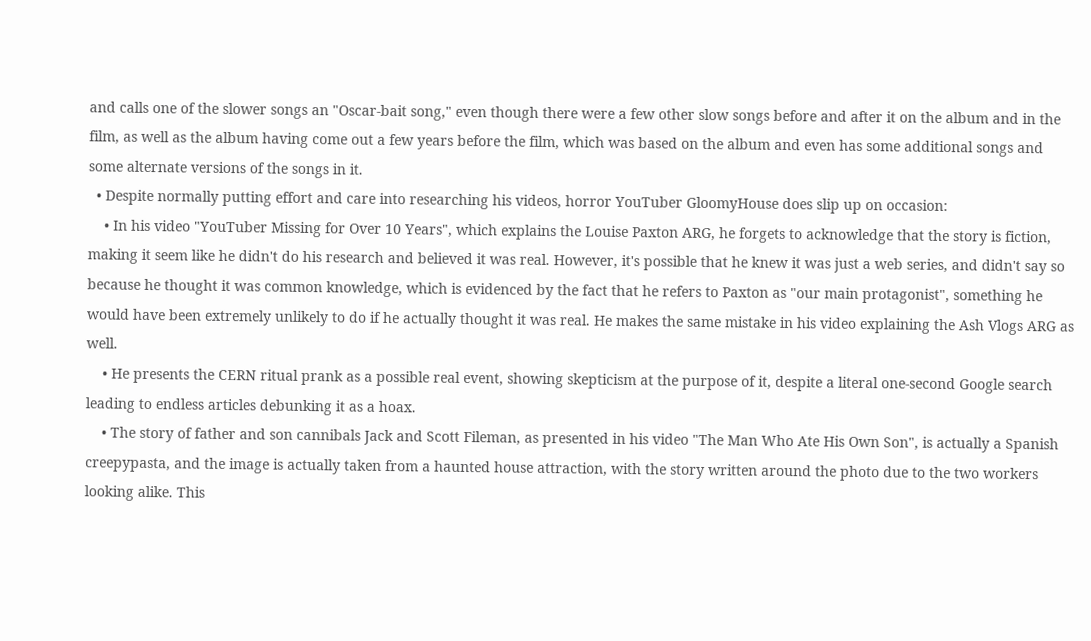and calls one of the slower songs an "Oscar-bait song," even though there were a few other slow songs before and after it on the album and in the film, as well as the album having come out a few years before the film, which was based on the album and even has some additional songs and some alternate versions of the songs in it.
  • Despite normally putting effort and care into researching his videos, horror YouTuber GloomyHouse does slip up on occasion:
    • In his video "YouTuber Missing for Over 10 Years", which explains the Louise Paxton ARG, he forgets to acknowledge that the story is fiction, making it seem like he didn't do his research and believed it was real. However, it's possible that he knew it was just a web series, and didn't say so because he thought it was common knowledge, which is evidenced by the fact that he refers to Paxton as "our main protagonist", something he would have been extremely unlikely to do if he actually thought it was real. He makes the same mistake in his video explaining the Ash Vlogs ARG as well.
    • He presents the CERN ritual prank as a possible real event, showing skepticism at the purpose of it, despite a literal one-second Google search leading to endless articles debunking it as a hoax.
    • The story of father and son cannibals Jack and Scott Fileman, as presented in his video "The Man Who Ate His Own Son", is actually a Spanish creepypasta, and the image is actually taken from a haunted house attraction, with the story written around the photo due to the two workers looking alike. This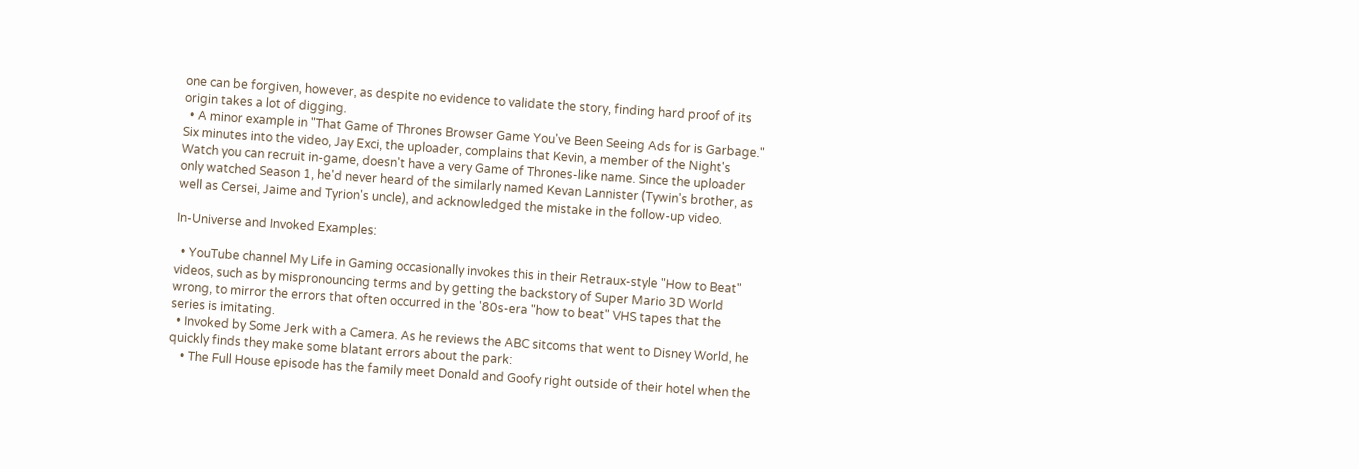one can be forgiven, however, as despite no evidence to validate the story, finding hard proof of its origin takes a lot of digging.
  • A minor example in "That Game of Thrones Browser Game You've Been Seeing Ads for is Garbage." Six minutes into the video, Jay Exci, the uploader, complains that Kevin, a member of the Night's Watch you can recruit in-game, doesn't have a very Game of Thrones-like name. Since the uploader only watched Season 1, he'd never heard of the similarly named Kevan Lannister (Tywin's brother, as well as Cersei, Jaime and Tyrion's uncle), and acknowledged the mistake in the follow-up video.

In-Universe and Invoked Examples:

  • YouTube channel My Life in Gaming occasionally invokes this in their Retraux-style "How to Beat" videos, such as by mispronouncing terms and by getting the backstory of Super Mario 3D World wrong, to mirror the errors that often occurred in the '80s-era "how to beat" VHS tapes that the series is imitating.
  • Invoked by Some Jerk with a Camera. As he reviews the ABC sitcoms that went to Disney World, he quickly finds they make some blatant errors about the park:
    • The Full House episode has the family meet Donald and Goofy right outside of their hotel when the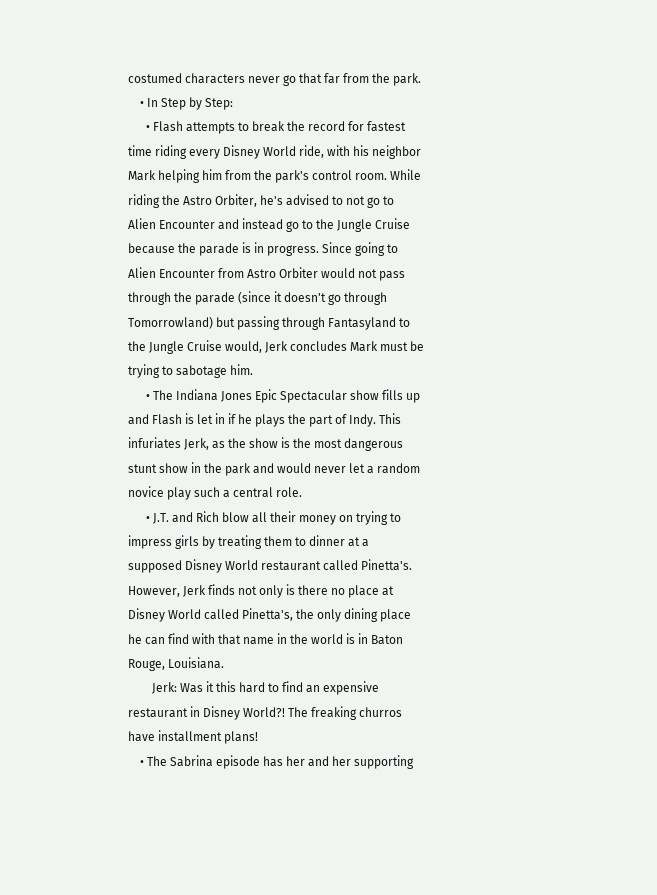costumed characters never go that far from the park.
    • In Step by Step:
      • Flash attempts to break the record for fastest time riding every Disney World ride, with his neighbor Mark helping him from the park's control room. While riding the Astro Orbiter, he's advised to not go to Alien Encounter and instead go to the Jungle Cruise because the parade is in progress. Since going to Alien Encounter from Astro Orbiter would not pass through the parade (since it doesn't go through Tomorrowland) but passing through Fantasyland to the Jungle Cruise would, Jerk concludes Mark must be trying to sabotage him.
      • The Indiana Jones Epic Spectacular show fills up and Flash is let in if he plays the part of Indy. This infuriates Jerk, as the show is the most dangerous stunt show in the park and would never let a random novice play such a central role.
      • J.T. and Rich blow all their money on trying to impress girls by treating them to dinner at a supposed Disney World restaurant called Pinetta's. However, Jerk finds not only is there no place at Disney World called Pinetta's, the only dining place he can find with that name in the world is in Baton Rouge, Louisiana.
        Jerk: Was it this hard to find an expensive restaurant in Disney World?! The freaking churros have installment plans!
    • The Sabrina episode has her and her supporting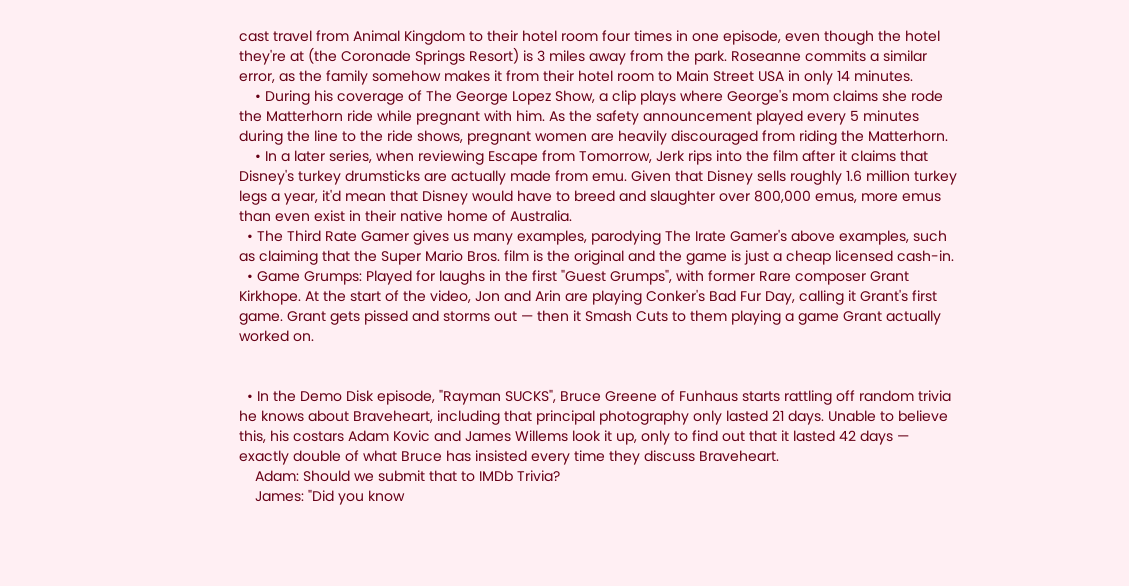cast travel from Animal Kingdom to their hotel room four times in one episode, even though the hotel they're at (the Coronade Springs Resort) is 3 miles away from the park. Roseanne commits a similar error, as the family somehow makes it from their hotel room to Main Street USA in only 14 minutes.
    • During his coverage of The George Lopez Show, a clip plays where George's mom claims she rode the Matterhorn ride while pregnant with him. As the safety announcement played every 5 minutes during the line to the ride shows, pregnant women are heavily discouraged from riding the Matterhorn.
    • In a later series, when reviewing Escape from Tomorrow, Jerk rips into the film after it claims that Disney's turkey drumsticks are actually made from emu. Given that Disney sells roughly 1.6 million turkey legs a year, it'd mean that Disney would have to breed and slaughter over 800,000 emus, more emus than even exist in their native home of Australia.
  • The Third Rate Gamer gives us many examples, parodying The Irate Gamer's above examples, such as claiming that the Super Mario Bros. film is the original and the game is just a cheap licensed cash-in.
  • Game Grumps: Played for laughs in the first "Guest Grumps", with former Rare composer Grant Kirkhope. At the start of the video, Jon and Arin are playing Conker's Bad Fur Day, calling it Grant's first game. Grant gets pissed and storms out — then it Smash Cuts to them playing a game Grant actually worked on.


  • In the Demo Disk episode, "Rayman SUCKS", Bruce Greene of Funhaus starts rattling off random trivia he knows about Braveheart, including that principal photography only lasted 21 days. Unable to believe this, his costars Adam Kovic and James Willems look it up, only to find out that it lasted 42 days — exactly double of what Bruce has insisted every time they discuss Braveheart.
    Adam: Should we submit that to IMDb Trivia?
    James: "Did you know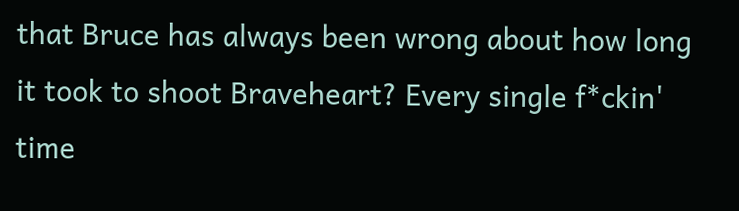that Bruce has always been wrong about how long it took to shoot Braveheart? Every single f*ckin' time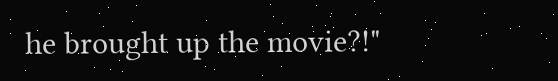he brought up the movie?!"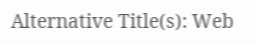Alternative Title(s): Web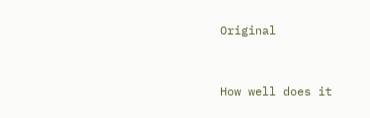Original


How well does it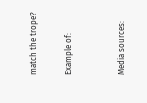match the trope?

Example of:


Media sources: